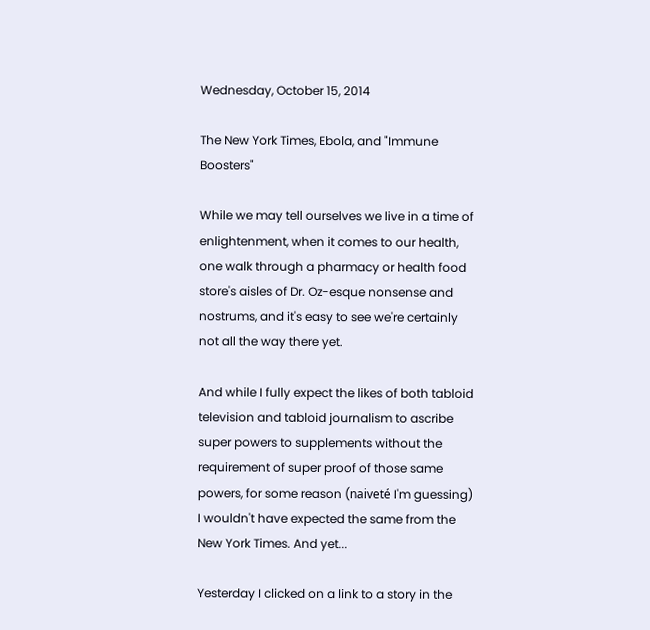Wednesday, October 15, 2014

The New York Times, Ebola, and "Immune Boosters"

While we may tell ourselves we live in a time of enlightenment, when it comes to our health, one walk through a pharmacy or health food store's aisles of Dr. Oz-esque nonsense and nostrums, and it's easy to see we're certainly not all the way there yet.

And while I fully expect the likes of both tabloid television and tabloid journalism to ascribe super powers to supplements without the requirement of super proof of those same powers, for some reason (naiveté I'm guessing) I wouldn't have expected the same from the New York Times. And yet...

Yesterday I clicked on a link to a story in the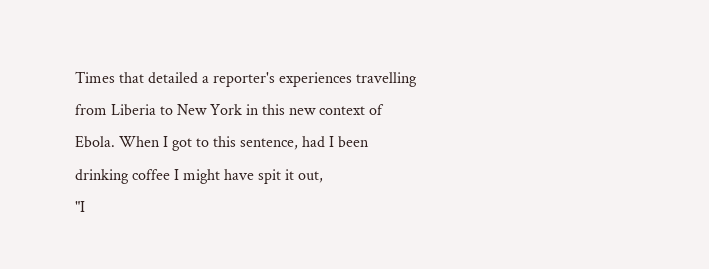Times that detailed a reporter's experiences travelling from Liberia to New York in this new context of Ebola. When I got to this sentence, had I been drinking coffee I might have spit it out,
"I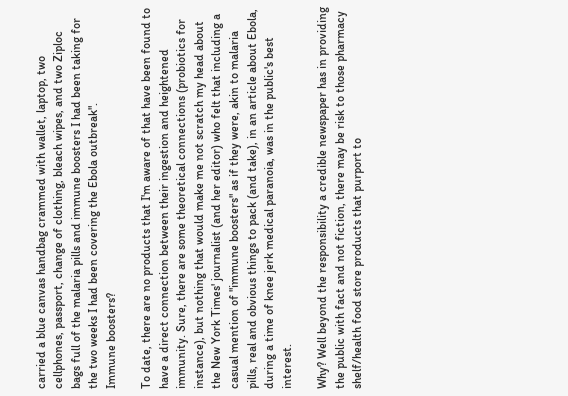carried a blue canvas handbag crammed with wallet, laptop, two cellphones, passport, change of clothing, bleach wipes, and two Ziploc bags full of the malaria pills and immune boosters I had been taking for the two weeks I had been covering the Ebola outbreak".
Immune boosters?

To date, there are no products that I'm aware of that have been found to have a direct connection between their ingestion and heightened immunity. Sure, there are some theoretical connections (probiotics for instance), but nothing that would make me not scratch my head about the New York Times' journalist (and her editor) who felt that including a casual mention of "immune boosters" as if they were, akin to malaria pills, real and obvious things to pack (and take), in an article about Ebola, during a time of knee jerk medical paranoia, was in the public's best interest.

Why? Well beyond the responsibility a credible newspaper has in providing the public with fact and not fiction, there may be risk to those pharmacy shelf/health food store products that purport to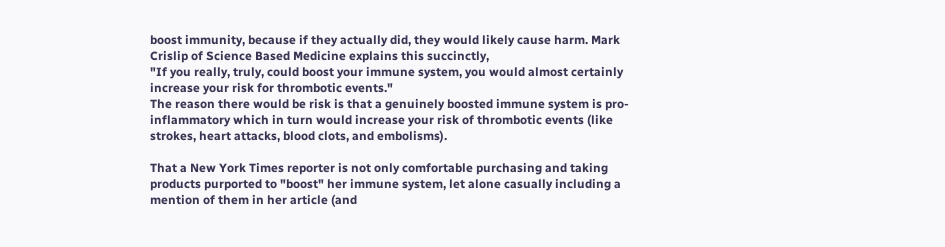boost immunity, because if they actually did, they would likely cause harm. Mark Crislip of Science Based Medicine explains this succinctly,
"If you really, truly, could boost your immune system, you would almost certainly increase your risk for thrombotic events."
The reason there would be risk is that a genuinely boosted immune system is pro-inflammatory which in turn would increase your risk of thrombotic events (like strokes, heart attacks, blood clots, and embolisms).

That a New York Times reporter is not only comfortable purchasing and taking products purported to "boost" her immune system, let alone casually including a mention of them in her article (and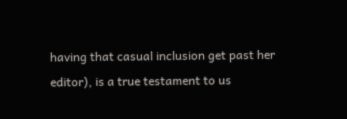having that casual inclusion get past her editor), is a true testament to us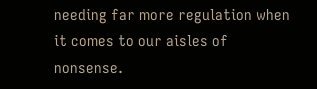needing far more regulation when it comes to our aisles of nonsense.